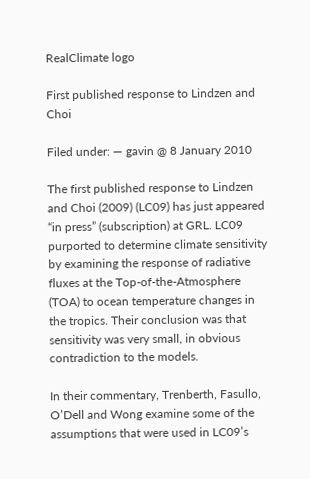RealClimate logo

First published response to Lindzen and Choi

Filed under: — gavin @ 8 January 2010

The first published response to Lindzen and Choi (2009) (LC09) has just appeared “in press” (subscription) at GRL. LC09 purported to determine climate sensitivity by examining the response of radiative fluxes at the Top-of-the-Atmosphere (TOA) to ocean temperature changes in the tropics. Their conclusion was that sensitivity was very small, in obvious contradiction to the models.

In their commentary, Trenberth, Fasullo, O’Dell and Wong examine some of the assumptions that were used in LC09’s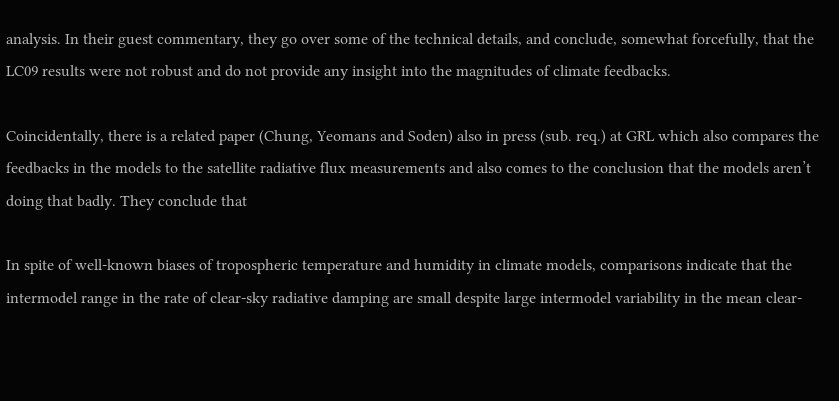analysis. In their guest commentary, they go over some of the technical details, and conclude, somewhat forcefully, that the LC09 results were not robust and do not provide any insight into the magnitudes of climate feedbacks.

Coincidentally, there is a related paper (Chung, Yeomans and Soden) also in press (sub. req.) at GRL which also compares the feedbacks in the models to the satellite radiative flux measurements and also comes to the conclusion that the models aren’t doing that badly. They conclude that

In spite of well-known biases of tropospheric temperature and humidity in climate models, comparisons indicate that the intermodel range in the rate of clear-sky radiative damping are small despite large intermodel variability in the mean clear-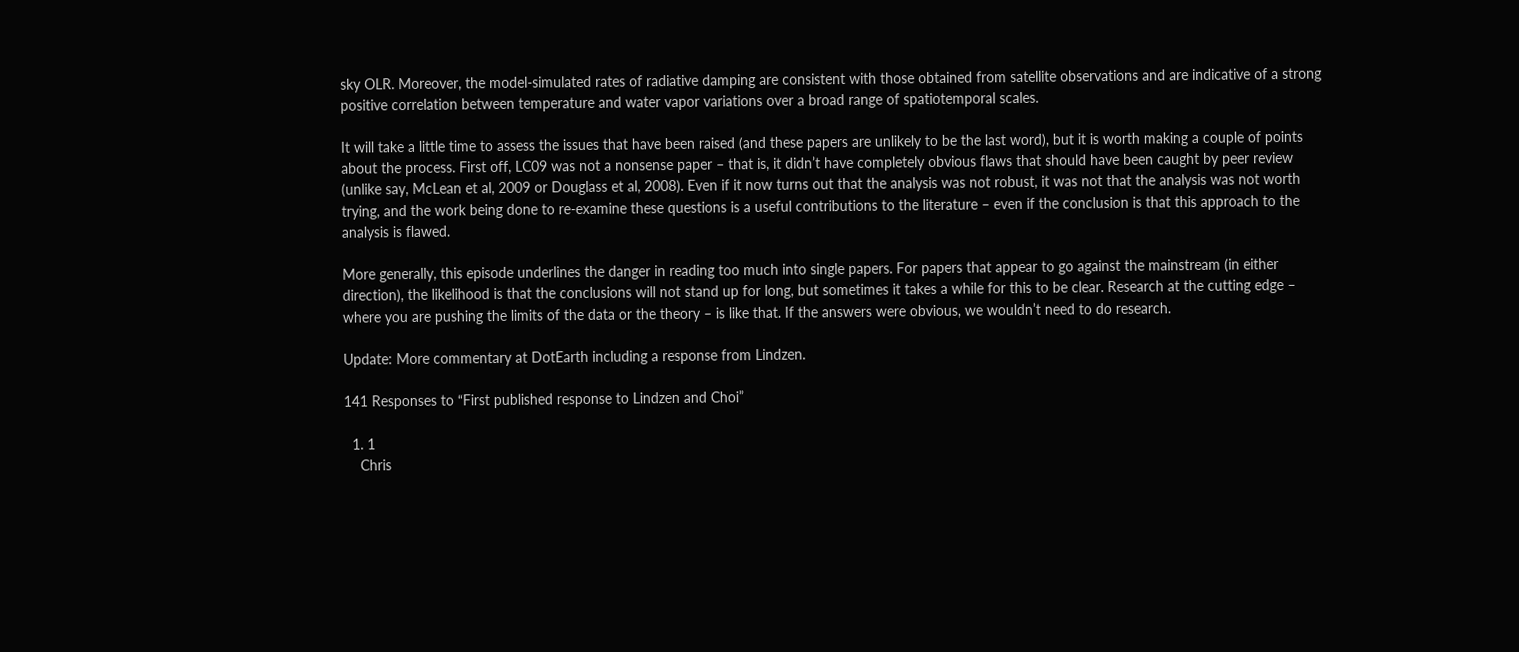sky OLR. Moreover, the model-simulated rates of radiative damping are consistent with those obtained from satellite observations and are indicative of a strong positive correlation between temperature and water vapor variations over a broad range of spatiotemporal scales.

It will take a little time to assess the issues that have been raised (and these papers are unlikely to be the last word), but it is worth making a couple of points about the process. First off, LC09 was not a nonsense paper – that is, it didn’t have completely obvious flaws that should have been caught by peer review (unlike say, McLean et al, 2009 or Douglass et al, 2008). Even if it now turns out that the analysis was not robust, it was not that the analysis was not worth trying, and the work being done to re-examine these questions is a useful contributions to the literature – even if the conclusion is that this approach to the analysis is flawed.

More generally, this episode underlines the danger in reading too much into single papers. For papers that appear to go against the mainstream (in either direction), the likelihood is that the conclusions will not stand up for long, but sometimes it takes a while for this to be clear. Research at the cutting edge – where you are pushing the limits of the data or the theory – is like that. If the answers were obvious, we wouldn’t need to do research.

Update: More commentary at DotEarth including a response from Lindzen.

141 Responses to “First published response to Lindzen and Choi”

  1. 1
    Chris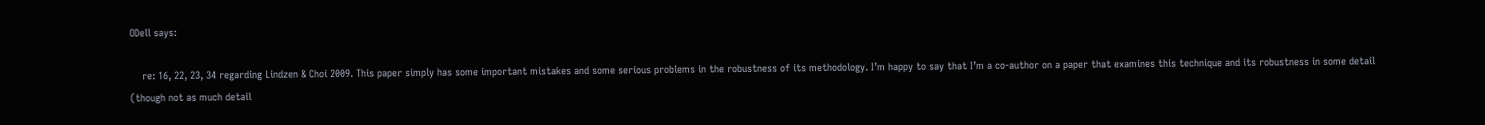ODell says:

    re: 16, 22, 23, 34 regarding Lindzen & Choi 2009. This paper simply has some important mistakes and some serious problems in the robustness of its methodology. I’m happy to say that I’m a co-author on a paper that examines this technique and its robustness in some detail (though not as much detail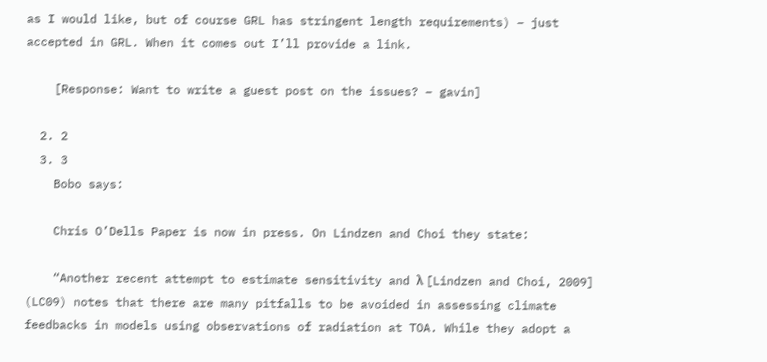as I would like, but of course GRL has stringent length requirements) – just accepted in GRL. When it comes out I’ll provide a link.

    [Response: Want to write a guest post on the issues? – gavin]

  2. 2
  3. 3
    Bobo says:

    Chris O’Dells Paper is now in press. On Lindzen and Choi they state:

    “Another recent attempt to estimate sensitivity and λ [Lindzen and Choi, 2009] (LC09) notes that there are many pitfalls to be avoided in assessing climate feedbacks in models using observations of radiation at TOA. While they adopt a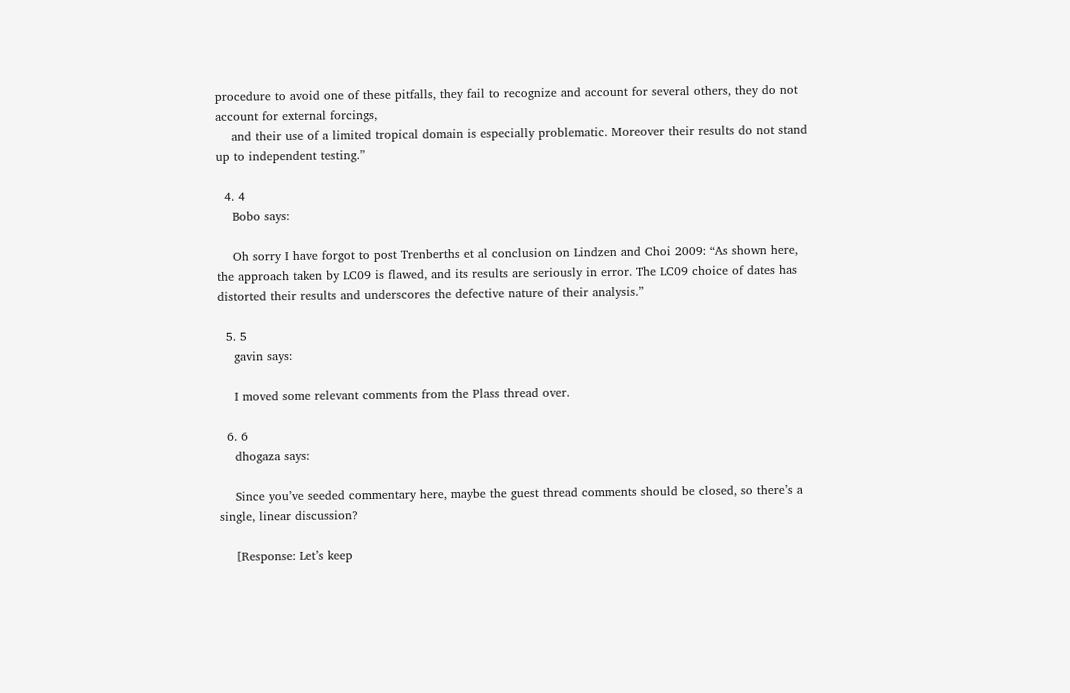procedure to avoid one of these pitfalls, they fail to recognize and account for several others, they do not account for external forcings,
    and their use of a limited tropical domain is especially problematic. Moreover their results do not stand up to independent testing.”

  4. 4
    Bobo says:

    Oh sorry I have forgot to post Trenberths et al conclusion on Lindzen and Choi 2009: “As shown here, the approach taken by LC09 is flawed, and its results are seriously in error. The LC09 choice of dates has distorted their results and underscores the defective nature of their analysis.”

  5. 5
    gavin says:

    I moved some relevant comments from the Plass thread over.

  6. 6
    dhogaza says:

    Since you’ve seeded commentary here, maybe the guest thread comments should be closed, so there’s a single, linear discussion?

    [Response: Let’s keep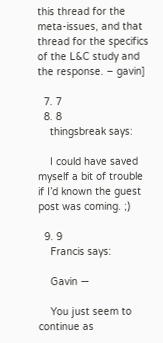this thread for the meta-issues, and that thread for the specifics of the L&C study and the response. – gavin]

  7. 7
  8. 8
    thingsbreak says:

    I could have saved myself a bit of trouble if I’d known the guest post was coming. ;)

  9. 9
    Francis says:

    Gavin —

    You just seem to continue as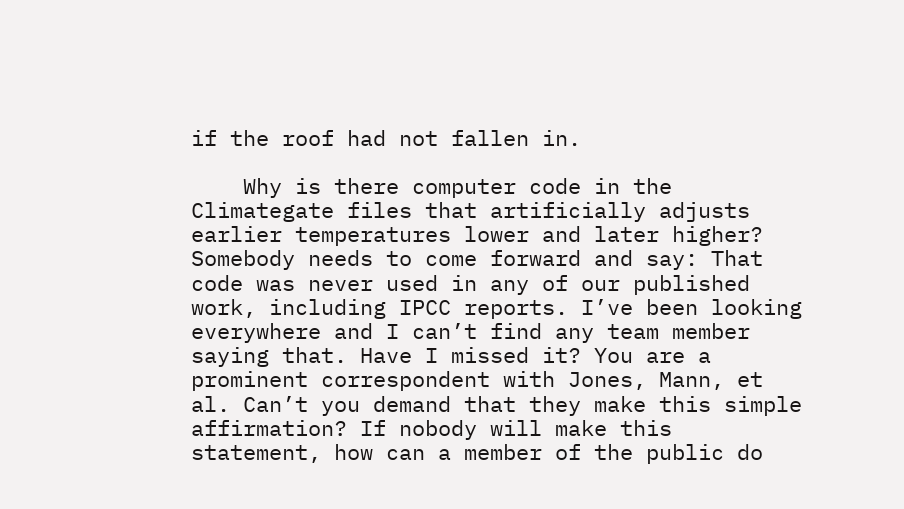if the roof had not fallen in.

    Why is there computer code in the Climategate files that artificially adjusts earlier temperatures lower and later higher? Somebody needs to come forward and say: That code was never used in any of our published work, including IPCC reports. I’ve been looking everywhere and I can’t find any team member saying that. Have I missed it? You are a prominent correspondent with Jones, Mann, et al. Can’t you demand that they make this simple affirmation? If nobody will make this statement, how can a member of the public do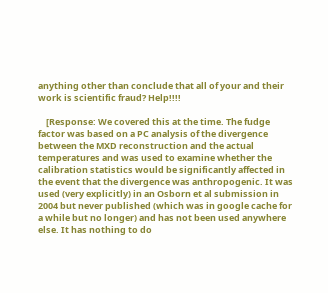anything other than conclude that all of your and their work is scientific fraud? Help!!!!

    [Response: We covered this at the time. The fudge factor was based on a PC analysis of the divergence between the MXD reconstruction and the actual temperatures and was used to examine whether the calibration statistics would be significantly affected in the event that the divergence was anthropogenic. It was used (very explicitly) in an Osborn et al submission in 2004 but never published (which was in google cache for a while but no longer) and has not been used anywhere else. It has nothing to do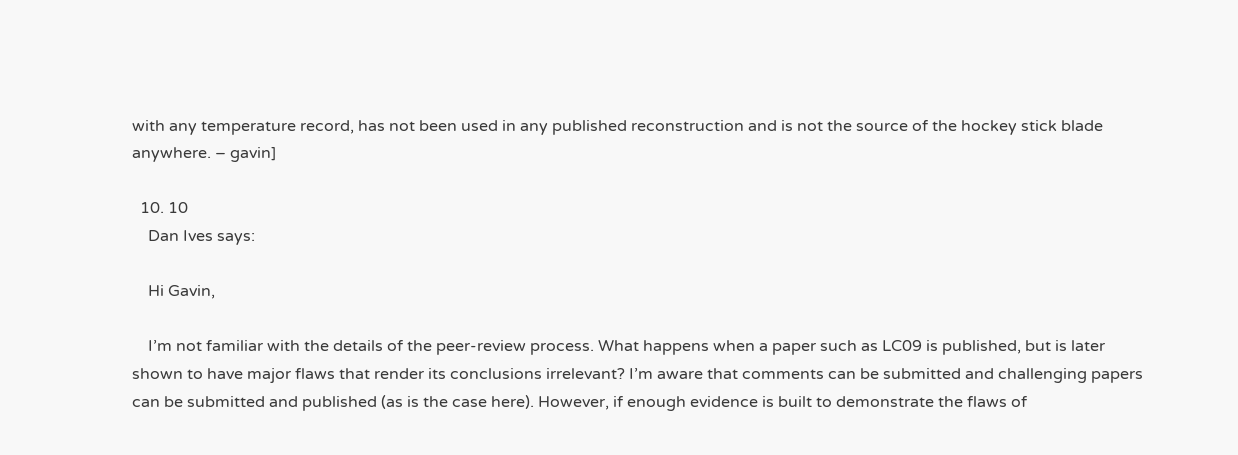with any temperature record, has not been used in any published reconstruction and is not the source of the hockey stick blade anywhere. – gavin]

  10. 10
    Dan Ives says:

    Hi Gavin,

    I’m not familiar with the details of the peer-review process. What happens when a paper such as LC09 is published, but is later shown to have major flaws that render its conclusions irrelevant? I’m aware that comments can be submitted and challenging papers can be submitted and published (as is the case here). However, if enough evidence is built to demonstrate the flaws of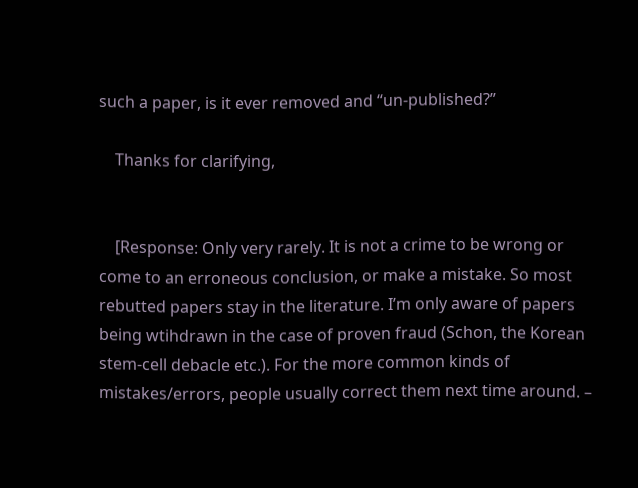such a paper, is it ever removed and “un-published?”

    Thanks for clarifying,


    [Response: Only very rarely. It is not a crime to be wrong or come to an erroneous conclusion, or make a mistake. So most rebutted papers stay in the literature. I’m only aware of papers being wtihdrawn in the case of proven fraud (Schon, the Korean stem-cell debacle etc.). For the more common kinds of mistakes/errors, people usually correct them next time around. –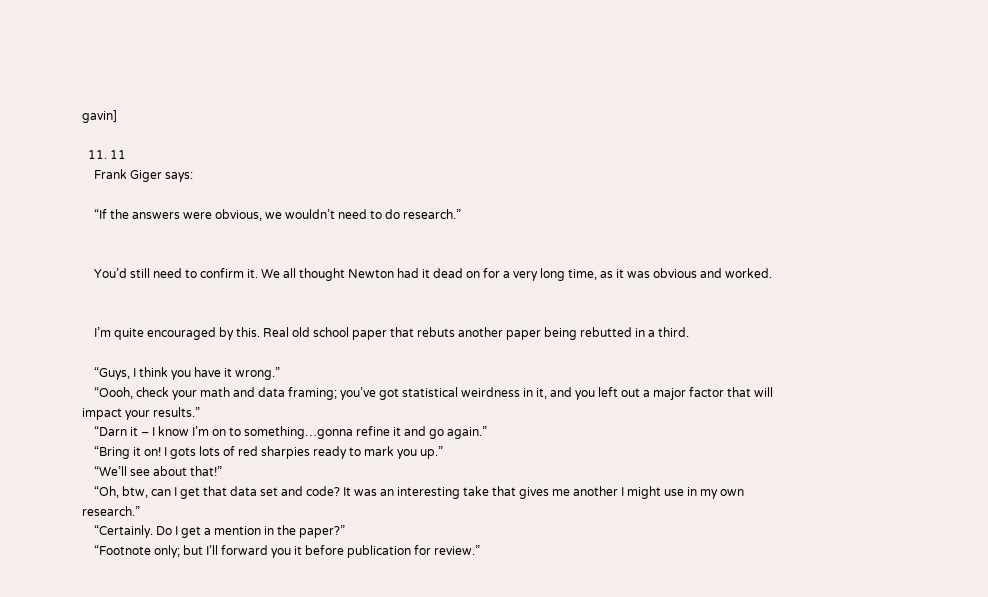gavin]

  11. 11
    Frank Giger says:

    “If the answers were obvious, we wouldn’t need to do research.”


    You’d still need to confirm it. We all thought Newton had it dead on for a very long time, as it was obvious and worked.


    I’m quite encouraged by this. Real old school paper that rebuts another paper being rebutted in a third.

    “Guys, I think you have it wrong.”
    “Oooh, check your math and data framing; you’ve got statistical weirdness in it, and you left out a major factor that will impact your results.”
    “Darn it – I know I’m on to something…gonna refine it and go again.”
    “Bring it on! I gots lots of red sharpies ready to mark you up.”
    “We’ll see about that!”
    “Oh, btw, can I get that data set and code? It was an interesting take that gives me another I might use in my own research.”
    “Certainly. Do I get a mention in the paper?”
    “Footnote only; but I’ll forward you it before publication for review.”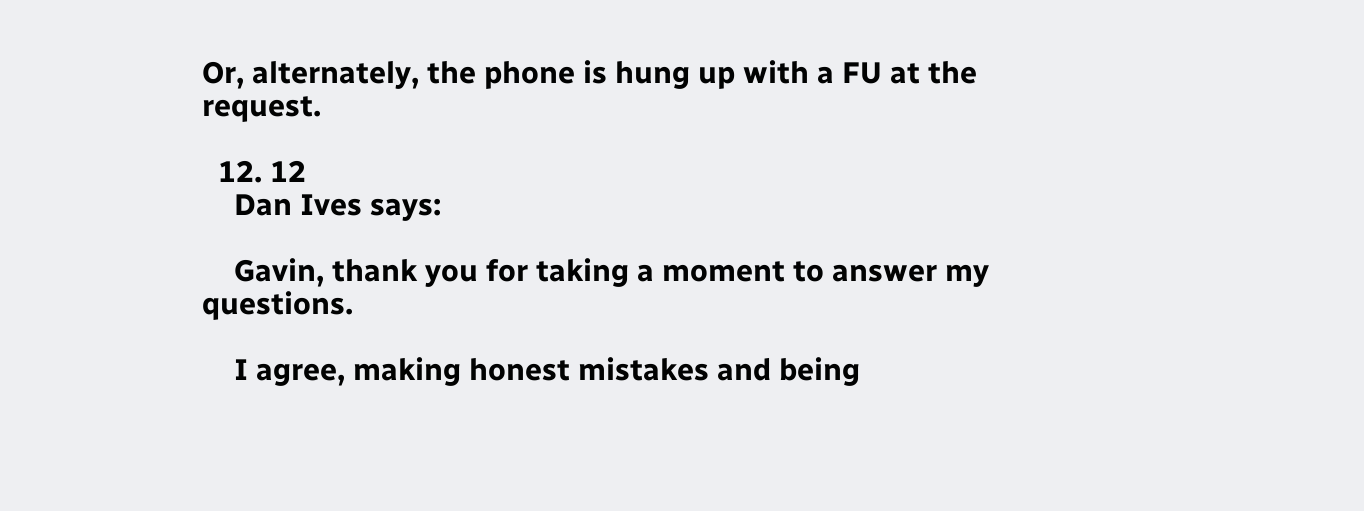Or, alternately, the phone is hung up with a FU at the request.

  12. 12
    Dan Ives says:

    Gavin, thank you for taking a moment to answer my questions.

    I agree, making honest mistakes and being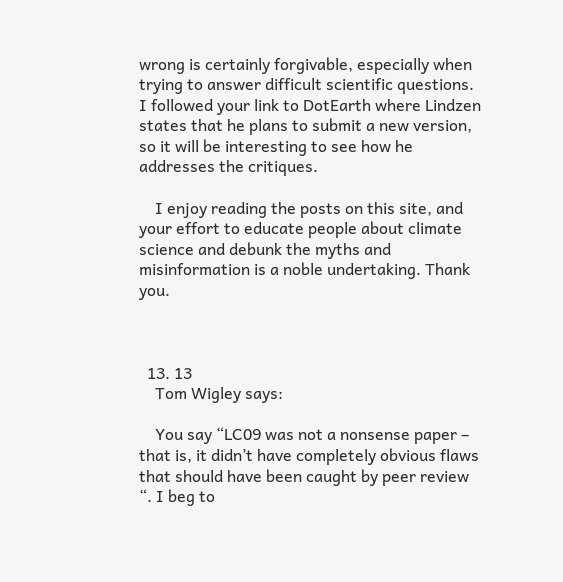wrong is certainly forgivable, especially when trying to answer difficult scientific questions. I followed your link to DotEarth where Lindzen states that he plans to submit a new version, so it will be interesting to see how he addresses the critiques.

    I enjoy reading the posts on this site, and your effort to educate people about climate science and debunk the myths and misinformation is a noble undertaking. Thank you.



  13. 13
    Tom Wigley says:

    You say “LC09 was not a nonsense paper – that is, it didn’t have completely obvious flaws that should have been caught by peer review “. I beg to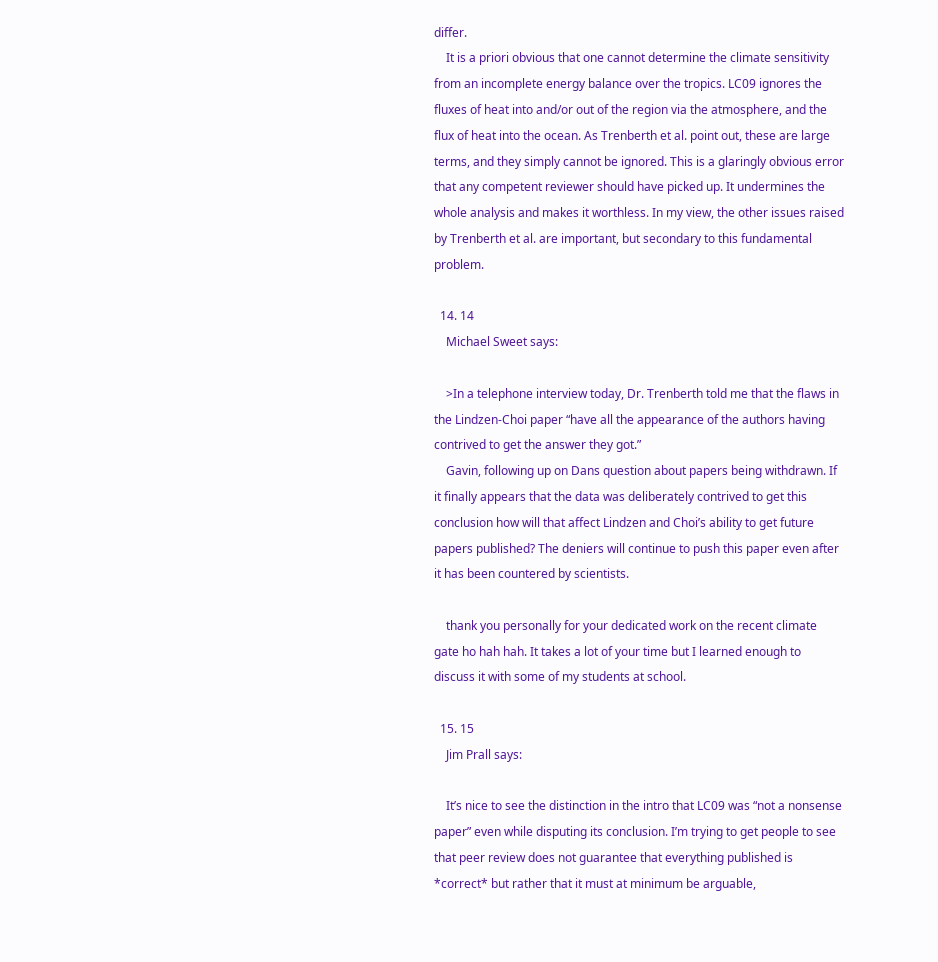differ.
    It is a priori obvious that one cannot determine the climate sensitivity from an incomplete energy balance over the tropics. LC09 ignores the fluxes of heat into and/or out of the region via the atmosphere, and the flux of heat into the ocean. As Trenberth et al. point out, these are large terms, and they simply cannot be ignored. This is a glaringly obvious error that any competent reviewer should have picked up. It undermines the whole analysis and makes it worthless. In my view, the other issues raised by Trenberth et al. are important, but secondary to this fundamental problem.

  14. 14
    Michael Sweet says:

    >In a telephone interview today, Dr. Trenberth told me that the flaws in the Lindzen-Choi paper “have all the appearance of the authors having contrived to get the answer they got.”
    Gavin, following up on Dans question about papers being withdrawn. If it finally appears that the data was deliberately contrived to get this conclusion how will that affect Lindzen and Choi’s ability to get future papers published? The deniers will continue to push this paper even after it has been countered by scientists.

    thank you personally for your dedicated work on the recent climate gate ho hah hah. It takes a lot of your time but I learned enough to discuss it with some of my students at school.

  15. 15
    Jim Prall says:

    It’s nice to see the distinction in the intro that LC09 was “not a nonsense paper” even while disputing its conclusion. I’m trying to get people to see that peer review does not guarantee that everything published is *correct* but rather that it must at minimum be arguable,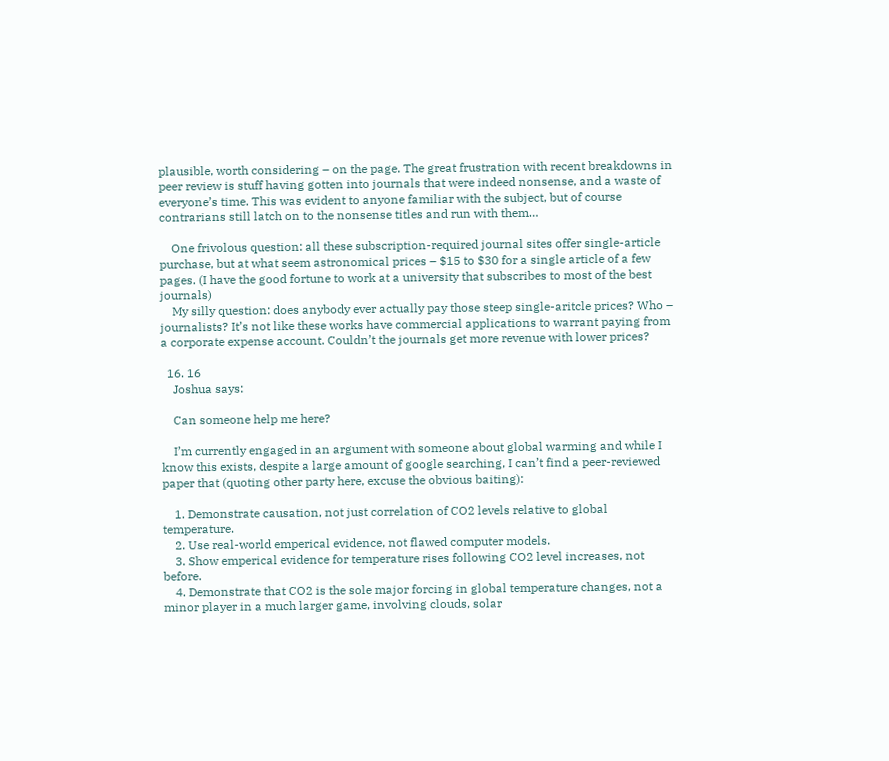plausible, worth considering – on the page. The great frustration with recent breakdowns in peer review is stuff having gotten into journals that were indeed nonsense, and a waste of everyone’s time. This was evident to anyone familiar with the subject, but of course contrarians still latch on to the nonsense titles and run with them…

    One frivolous question: all these subscription-required journal sites offer single-article purchase, but at what seem astronomical prices – $15 to $30 for a single article of a few pages. (I have the good fortune to work at a university that subscribes to most of the best journals)
    My silly question: does anybody ever actually pay those steep single-aritcle prices? Who – journalists? It’s not like these works have commercial applications to warrant paying from a corporate expense account. Couldn’t the journals get more revenue with lower prices?

  16. 16
    Joshua says:

    Can someone help me here?

    I’m currently engaged in an argument with someone about global warming and while I know this exists, despite a large amount of google searching, I can’t find a peer-reviewed paper that (quoting other party here, excuse the obvious baiting):

    1. Demonstrate causation, not just correlation of CO2 levels relative to global temperature.
    2. Use real-world emperical evidence, not flawed computer models.
    3. Show emperical evidence for temperature rises following CO2 level increases, not before.
    4. Demonstrate that CO2 is the sole major forcing in global temperature changes, not a minor player in a much larger game, involving clouds, solar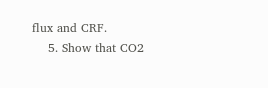flux and CRF.
    5. Show that CO2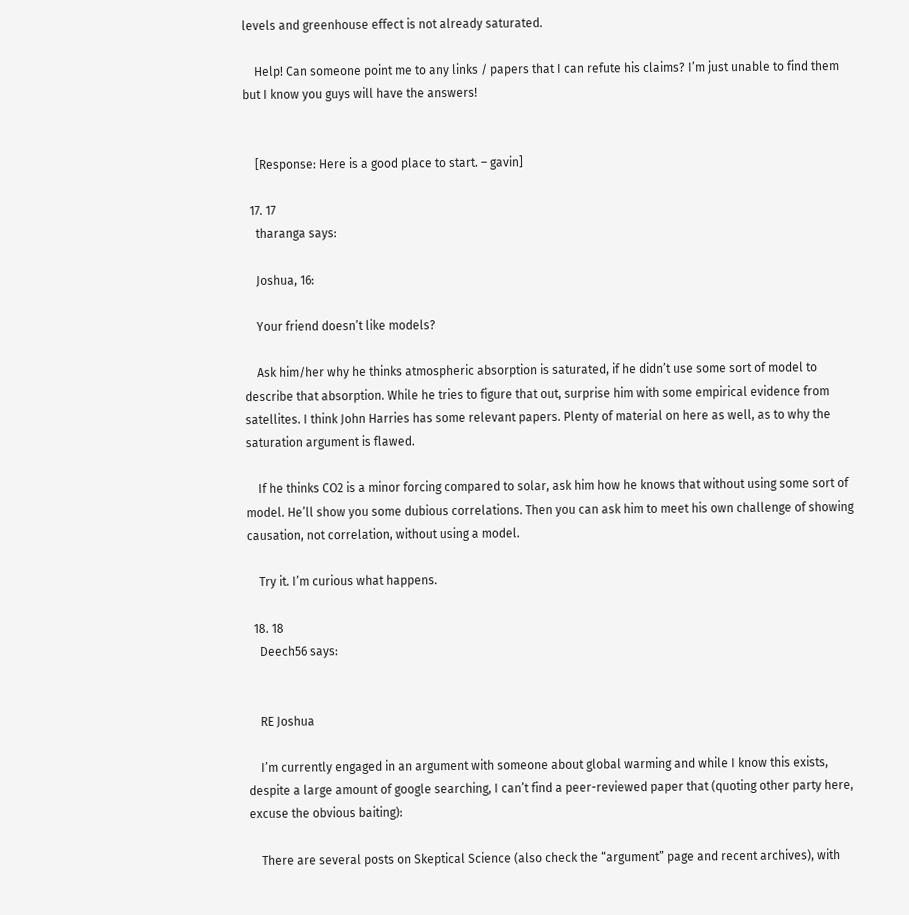levels and greenhouse effect is not already saturated.

    Help! Can someone point me to any links / papers that I can refute his claims? I’m just unable to find them but I know you guys will have the answers!


    [Response: Here is a good place to start. – gavin]

  17. 17
    tharanga says:

    Joshua, 16:

    Your friend doesn’t like models?

    Ask him/her why he thinks atmospheric absorption is saturated, if he didn’t use some sort of model to describe that absorption. While he tries to figure that out, surprise him with some empirical evidence from satellites. I think John Harries has some relevant papers. Plenty of material on here as well, as to why the saturation argument is flawed.

    If he thinks CO2 is a minor forcing compared to solar, ask him how he knows that without using some sort of model. He’ll show you some dubious correlations. Then you can ask him to meet his own challenge of showing causation, not correlation, without using a model.

    Try it. I’m curious what happens.

  18. 18
    Deech56 says:


    RE Joshua

    I’m currently engaged in an argument with someone about global warming and while I know this exists, despite a large amount of google searching, I can’t find a peer-reviewed paper that (quoting other party here, excuse the obvious baiting):

    There are several posts on Skeptical Science (also check the “argument” page and recent archives), with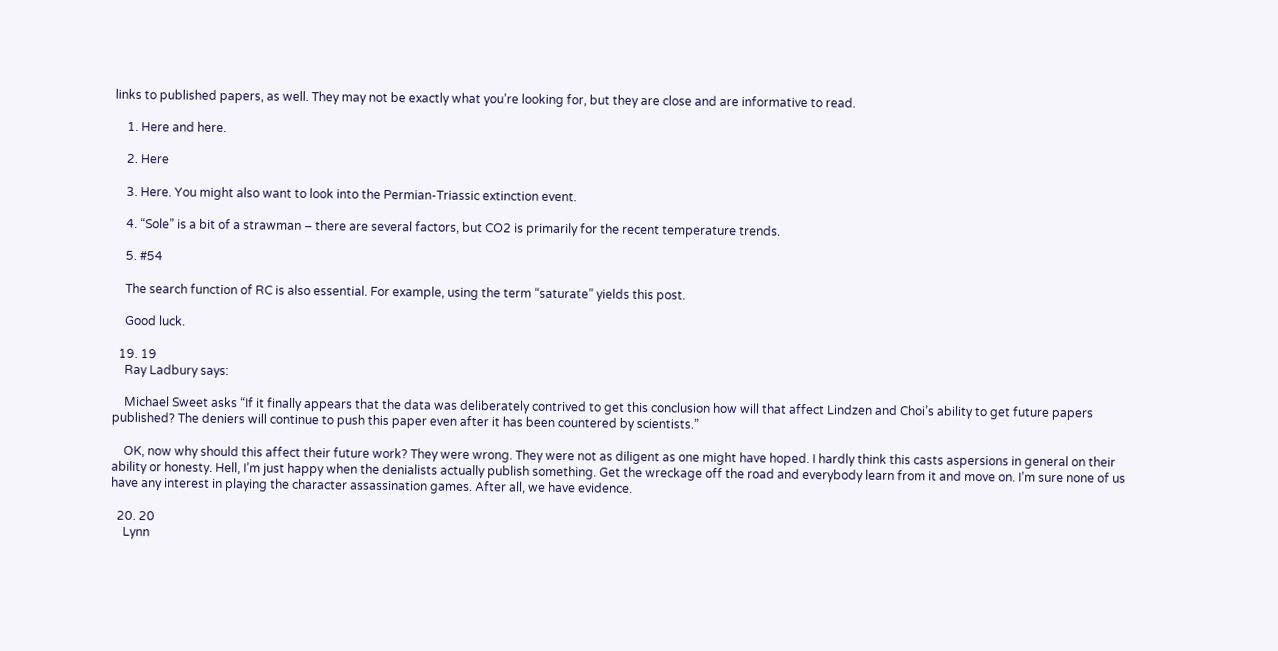links to published papers, as well. They may not be exactly what you’re looking for, but they are close and are informative to read.

    1. Here and here.

    2. Here

    3. Here. You might also want to look into the Permian-Triassic extinction event.

    4. “Sole” is a bit of a strawman – there are several factors, but CO2 is primarily for the recent temperature trends.

    5. #54

    The search function of RC is also essential. For example, using the term “saturate” yields this post.

    Good luck.

  19. 19
    Ray Ladbury says:

    Michael Sweet asks “If it finally appears that the data was deliberately contrived to get this conclusion how will that affect Lindzen and Choi’s ability to get future papers published? The deniers will continue to push this paper even after it has been countered by scientists.”

    OK, now why should this affect their future work? They were wrong. They were not as diligent as one might have hoped. I hardly think this casts aspersions in general on their ability or honesty. Hell, I’m just happy when the denialists actually publish something. Get the wreckage off the road and everybody learn from it and move on. I’m sure none of us have any interest in playing the character assassination games. After all, we have evidence.

  20. 20
    Lynn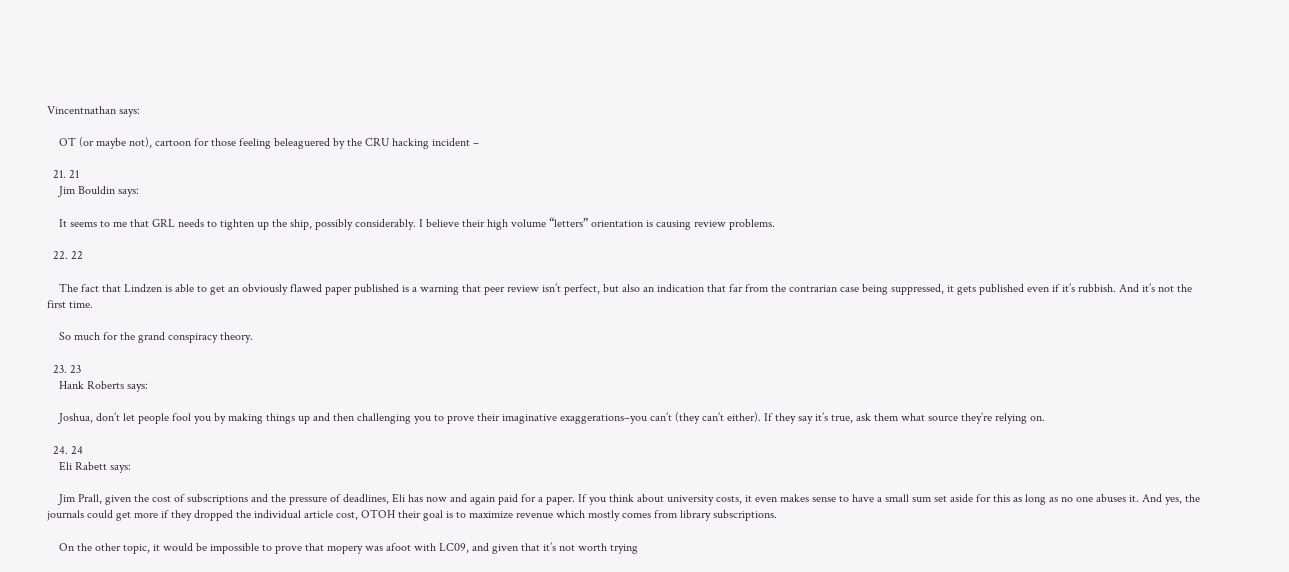Vincentnathan says:

    OT (or maybe not), cartoon for those feeling beleaguered by the CRU hacking incident –

  21. 21
    Jim Bouldin says:

    It seems to me that GRL needs to tighten up the ship, possibly considerably. I believe their high volume “letters” orientation is causing review problems.

  22. 22

    The fact that Lindzen is able to get an obviously flawed paper published is a warning that peer review isn’t perfect, but also an indication that far from the contrarian case being suppressed, it gets published even if it’s rubbish. And it’s not the first time.

    So much for the grand conspiracy theory.

  23. 23
    Hank Roberts says:

    Joshua, don’t let people fool you by making things up and then challenging you to prove their imaginative exaggerations–you can’t (they can’t either). If they say it’s true, ask them what source they’re relying on.

  24. 24
    Eli Rabett says:

    Jim Prall, given the cost of subscriptions and the pressure of deadlines, Eli has now and again paid for a paper. If you think about university costs, it even makes sense to have a small sum set aside for this as long as no one abuses it. And yes, the journals could get more if they dropped the individual article cost, OTOH their goal is to maximize revenue which mostly comes from library subscriptions.

    On the other topic, it would be impossible to prove that mopery was afoot with LC09, and given that it’s not worth trying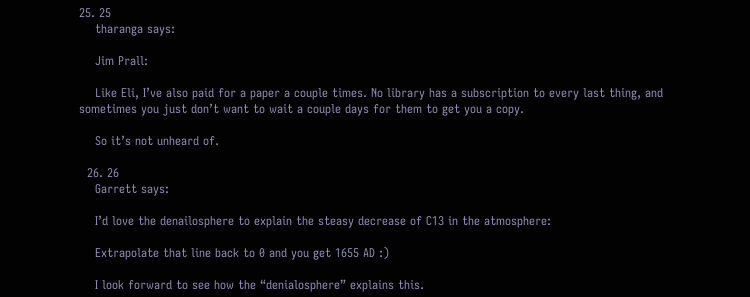25. 25
    tharanga says:

    Jim Prall:

    Like Eli, I’ve also paid for a paper a couple times. No library has a subscription to every last thing, and sometimes you just don’t want to wait a couple days for them to get you a copy.

    So it’s not unheard of.

  26. 26
    Garrett says:

    I’d love the denailosphere to explain the steasy decrease of C13 in the atmosphere:

    Extrapolate that line back to 0 and you get 1655 AD :)

    I look forward to see how the “denialosphere” explains this.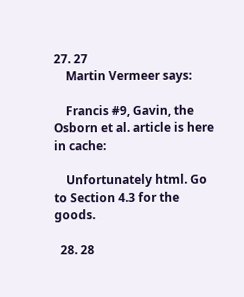27. 27
    Martin Vermeer says:

    Francis #9, Gavin, the Osborn et al. article is here in cache:

    Unfortunately html. Go to Section 4.3 for the goods.

  28. 28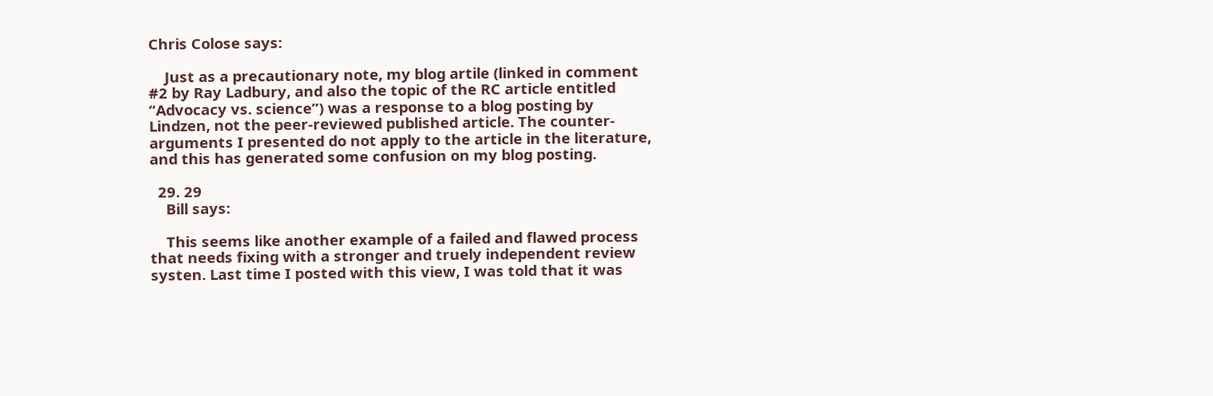Chris Colose says:

    Just as a precautionary note, my blog artile (linked in comment #2 by Ray Ladbury, and also the topic of the RC article entitled “Advocacy vs. science”) was a response to a blog posting by Lindzen, not the peer-reviewed published article. The counter-arguments I presented do not apply to the article in the literature, and this has generated some confusion on my blog posting.

  29. 29
    Bill says:

    This seems like another example of a failed and flawed process that needs fixing with a stronger and truely independent review systen. Last time I posted with this view, I was told that it was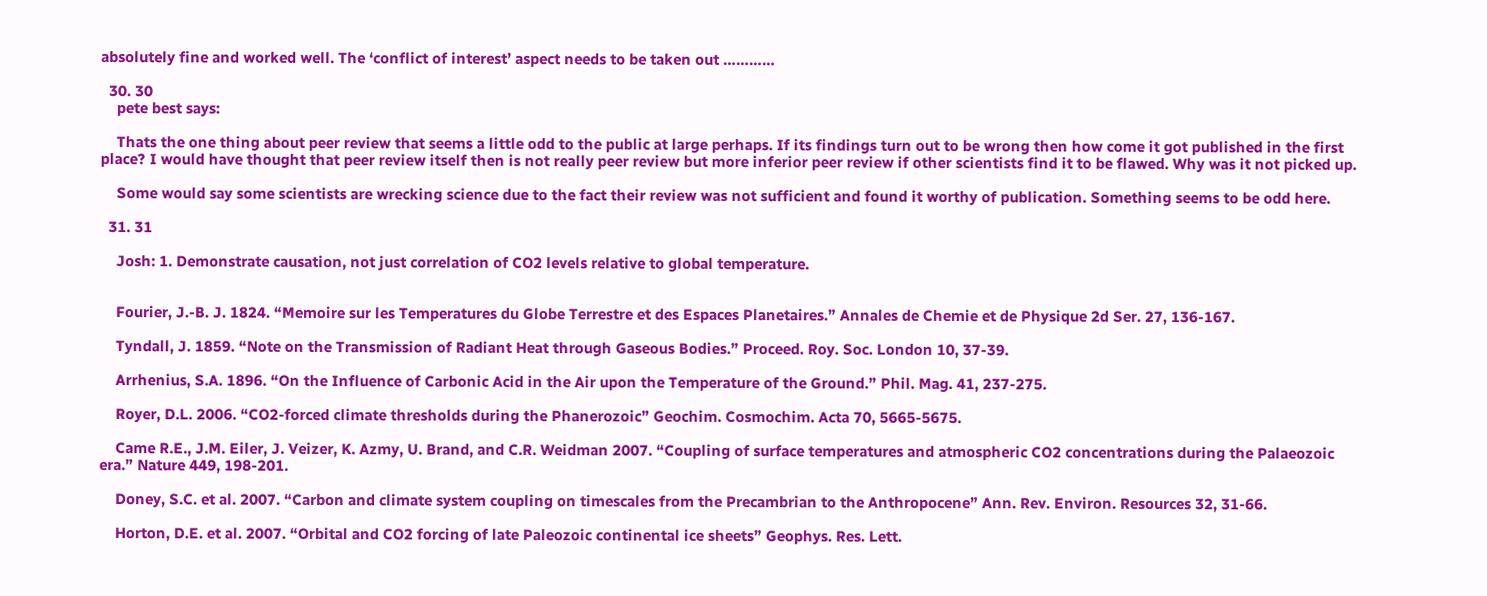absolutely fine and worked well. The ‘conflict of interest’ aspect needs to be taken out …………

  30. 30
    pete best says:

    Thats the one thing about peer review that seems a little odd to the public at large perhaps. If its findings turn out to be wrong then how come it got published in the first place? I would have thought that peer review itself then is not really peer review but more inferior peer review if other scientists find it to be flawed. Why was it not picked up.

    Some would say some scientists are wrecking science due to the fact their review was not sufficient and found it worthy of publication. Something seems to be odd here.

  31. 31

    Josh: 1. Demonstrate causation, not just correlation of CO2 levels relative to global temperature.


    Fourier, J.-B. J. 1824. “Memoire sur les Temperatures du Globe Terrestre et des Espaces Planetaires.” Annales de Chemie et de Physique 2d Ser. 27, 136-167.

    Tyndall, J. 1859. “Note on the Transmission of Radiant Heat through Gaseous Bodies.” Proceed. Roy. Soc. London 10, 37-39.

    Arrhenius, S.A. 1896. “On the Influence of Carbonic Acid in the Air upon the Temperature of the Ground.” Phil. Mag. 41, 237-275.

    Royer, D.L. 2006. “CO2-forced climate thresholds during the Phanerozoic” Geochim. Cosmochim. Acta 70, 5665-5675.

    Came R.E., J.M. Eiler, J. Veizer, K. Azmy, U. Brand, and C.R. Weidman 2007. “Coupling of surface temperatures and atmospheric CO2 concentrations during the Palaeozoic era.” Nature 449, 198-201.

    Doney, S.C. et al. 2007. “Carbon and climate system coupling on timescales from the Precambrian to the Anthropocene” Ann. Rev. Environ. Resources 32, 31-66.

    Horton, D.E. et al. 2007. “Orbital and CO2 forcing of late Paleozoic continental ice sheets” Geophys. Res. Lett.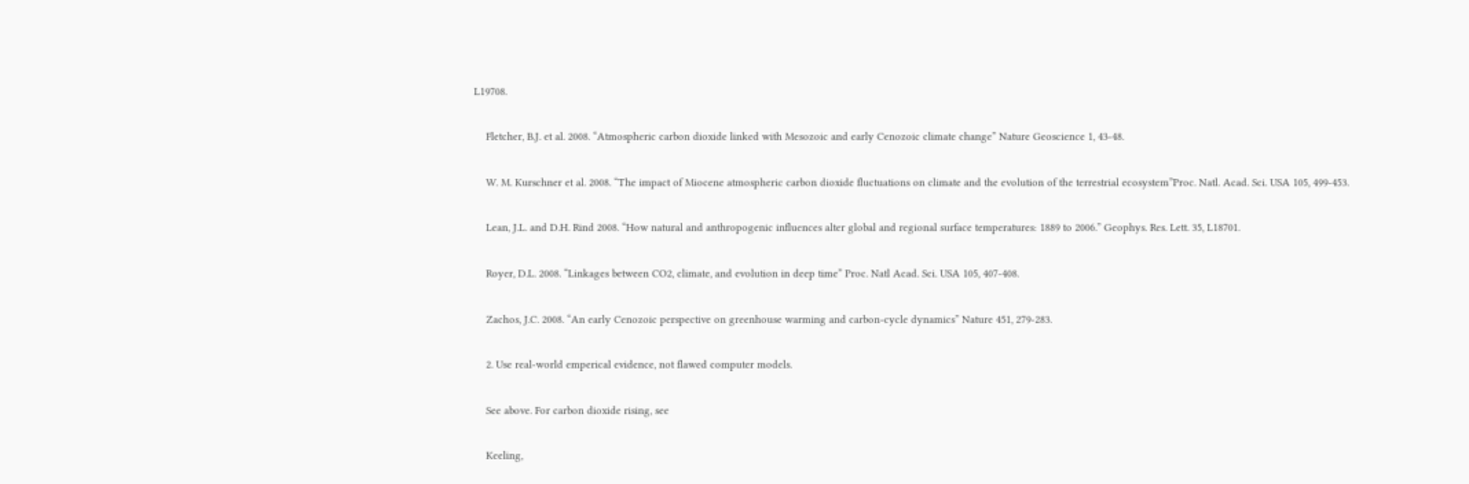L19708.

    Fletcher, B.J. et al. 2008. “Atmospheric carbon dioxide linked with Mesozoic and early Cenozoic climate change” Nature Geoscience 1, 43-48.

    W. M. Kurschner et al. 2008. “The impact of Miocene atmospheric carbon dioxide fluctuations on climate and the evolution of the terrestrial ecosystem”Proc. Natl. Acad. Sci. USA 105, 499-453.

    Lean, J.L. and D.H. Rind 2008. “How natural and anthropogenic influences alter global and regional surface temperatures: 1889 to 2006.” Geophys. Res. Lett. 35, L18701.

    Royer, D.L. 2008. “Linkages between CO2, climate, and evolution in deep time” Proc. Natl Acad. Sci. USA 105, 407-408.

    Zachos, J.C. 2008. “An early Cenozoic perspective on greenhouse warming and carbon-cycle dynamics” Nature 451, 279-283.

    2. Use real-world emperical evidence, not flawed computer models.

    See above. For carbon dioxide rising, see

    Keeling,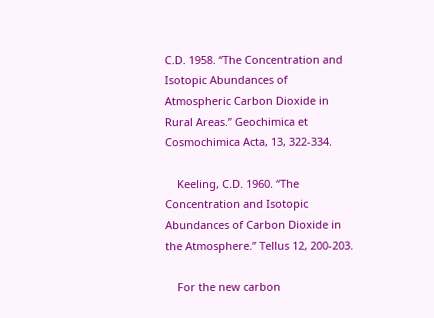C.D. 1958. “The Concentration and Isotopic Abundances of Atmospheric Carbon Dioxide in Rural Areas.” Geochimica et Cosmochimica Acta, 13, 322-334.

    Keeling, C.D. 1960. “The Concentration and Isotopic Abundances of Carbon Dioxide in the Atmosphere.” Tellus 12, 200-203.

    For the new carbon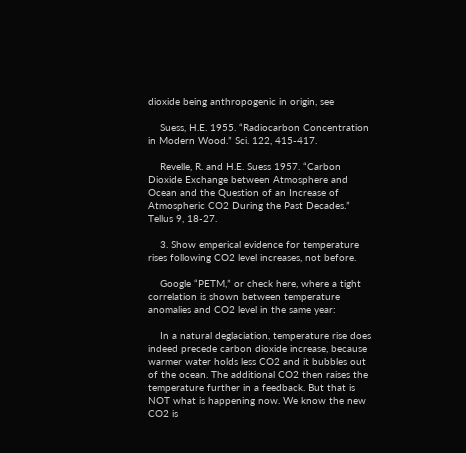dioxide being anthropogenic in origin, see

    Suess, H.E. 1955. “Radiocarbon Concentration in Modern Wood.” Sci. 122, 415-417.

    Revelle, R. and H.E. Suess 1957. “Carbon Dioxide Exchange between Atmosphere and Ocean and the Question of an Increase of Atmospheric CO2 During the Past Decades.” Tellus 9, 18-27.

    3. Show emperical evidence for temperature rises following CO2 level increases, not before.

    Google “PETM,” or check here, where a tight correlation is shown between temperature anomalies and CO2 level in the same year:

    In a natural deglaciation, temperature rise does indeed precede carbon dioxide increase, because warmer water holds less CO2 and it bubbles out of the ocean. The additional CO2 then raises the temperature further in a feedback. But that is NOT what is happening now. We know the new CO2 is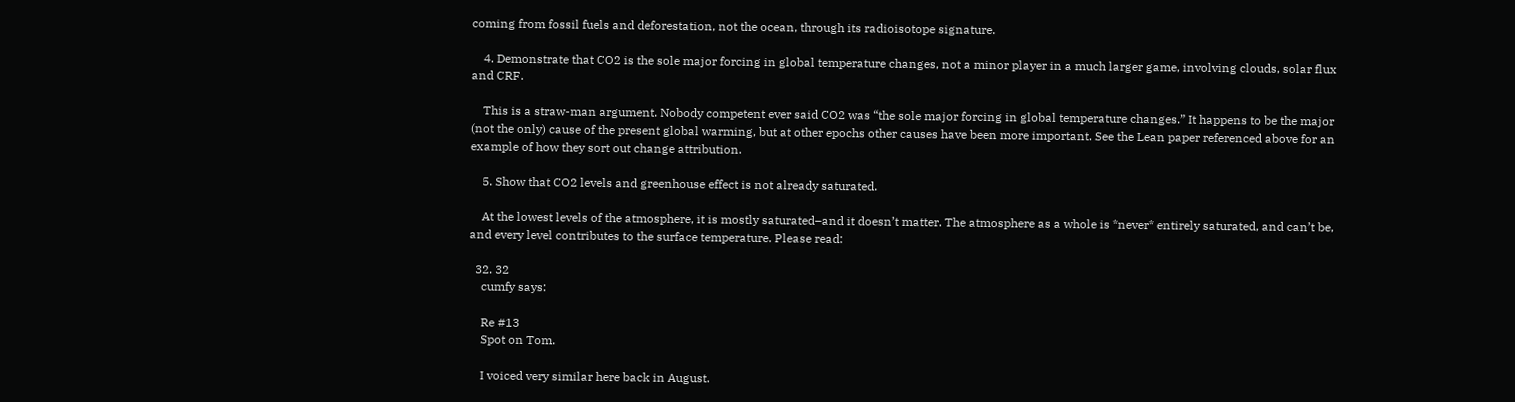coming from fossil fuels and deforestation, not the ocean, through its radioisotope signature.

    4. Demonstrate that CO2 is the sole major forcing in global temperature changes, not a minor player in a much larger game, involving clouds, solar flux and CRF.

    This is a straw-man argument. Nobody competent ever said CO2 was “the sole major forcing in global temperature changes.” It happens to be the major (not the only) cause of the present global warming, but at other epochs other causes have been more important. See the Lean paper referenced above for an example of how they sort out change attribution.

    5. Show that CO2 levels and greenhouse effect is not already saturated.

    At the lowest levels of the atmosphere, it is mostly saturated–and it doesn’t matter. The atmosphere as a whole is *never* entirely saturated, and can’t be, and every level contributes to the surface temperature. Please read:

  32. 32
    cumfy says:

    Re #13
    Spot on Tom.

    I voiced very similar here back in August.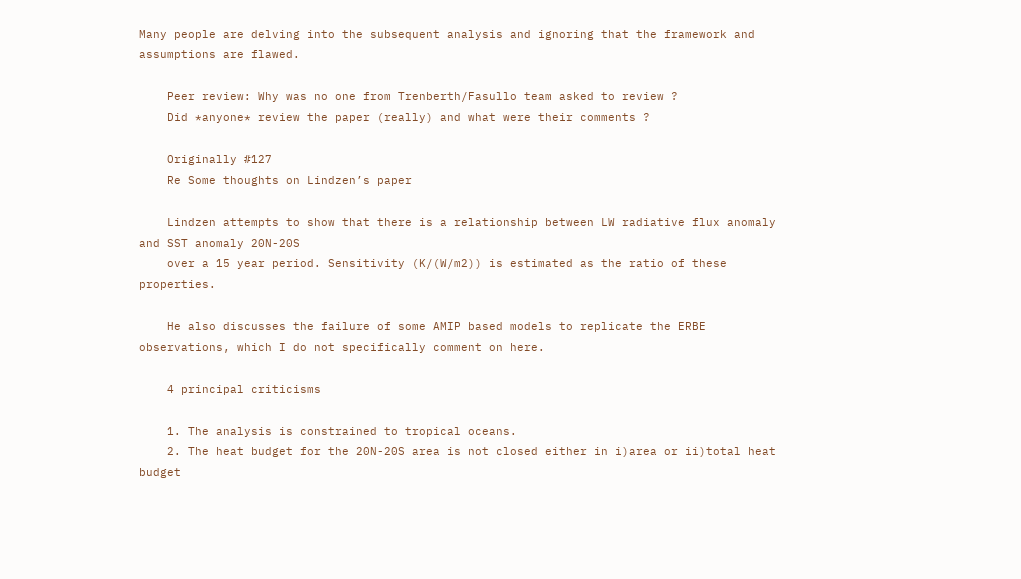Many people are delving into the subsequent analysis and ignoring that the framework and assumptions are flawed.

    Peer review: Why was no one from Trenberth/Fasullo team asked to review ?
    Did *anyone* review the paper (really) and what were their comments ?

    Originally #127
    Re Some thoughts on Lindzen’s paper

    Lindzen attempts to show that there is a relationship between LW radiative flux anomaly and SST anomaly 20N-20S
    over a 15 year period. Sensitivity (K/(W/m2)) is estimated as the ratio of these properties.

    He also discusses the failure of some AMIP based models to replicate the ERBE observations, which I do not specifically comment on here.

    4 principal criticisms

    1. The analysis is constrained to tropical oceans.
    2. The heat budget for the 20N-20S area is not closed either in i)area or ii)total heat budget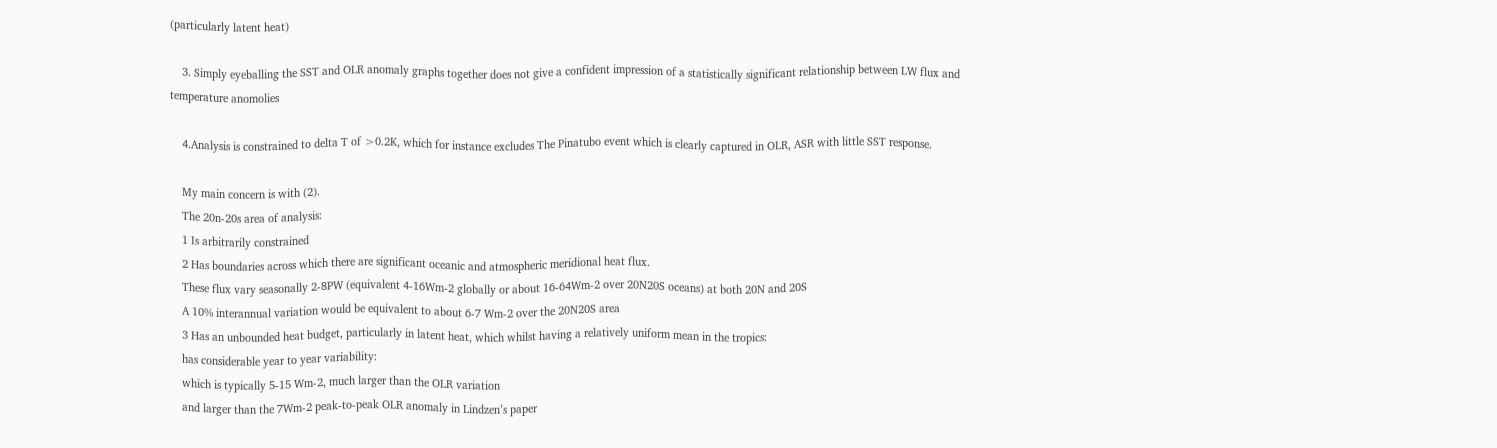(particularly latent heat)

    3. Simply eyeballing the SST and OLR anomaly graphs together does not give a confident impression of a statistically significant relationship between LW flux and temperature anomolies

    4.Analysis is constrained to delta T of >0.2K, which for instance excludes The Pinatubo event which is clearly captured in OLR, ASR with little SST response.

    My main concern is with (2).
    The 20n-20s area of analysis:
    1 Is arbitrarily constrained
    2 Has boundaries across which there are significant oceanic and atmospheric meridional heat flux.
    These flux vary seasonally 2-8PW (equivalent 4-16Wm-2 globally or about 16-64Wm-2 over 20N20S oceans) at both 20N and 20S
    A 10% interannual variation would be equivalent to about 6-7 Wm-2 over the 20N20S area
    3 Has an unbounded heat budget, particularly in latent heat, which whilst having a relatively uniform mean in the tropics:
    has considerable year to year variability:
    which is typically 5-15 Wm-2, much larger than the OLR variation
    and larger than the 7Wm-2 peak-to-peak OLR anomaly in Lindzen’s paper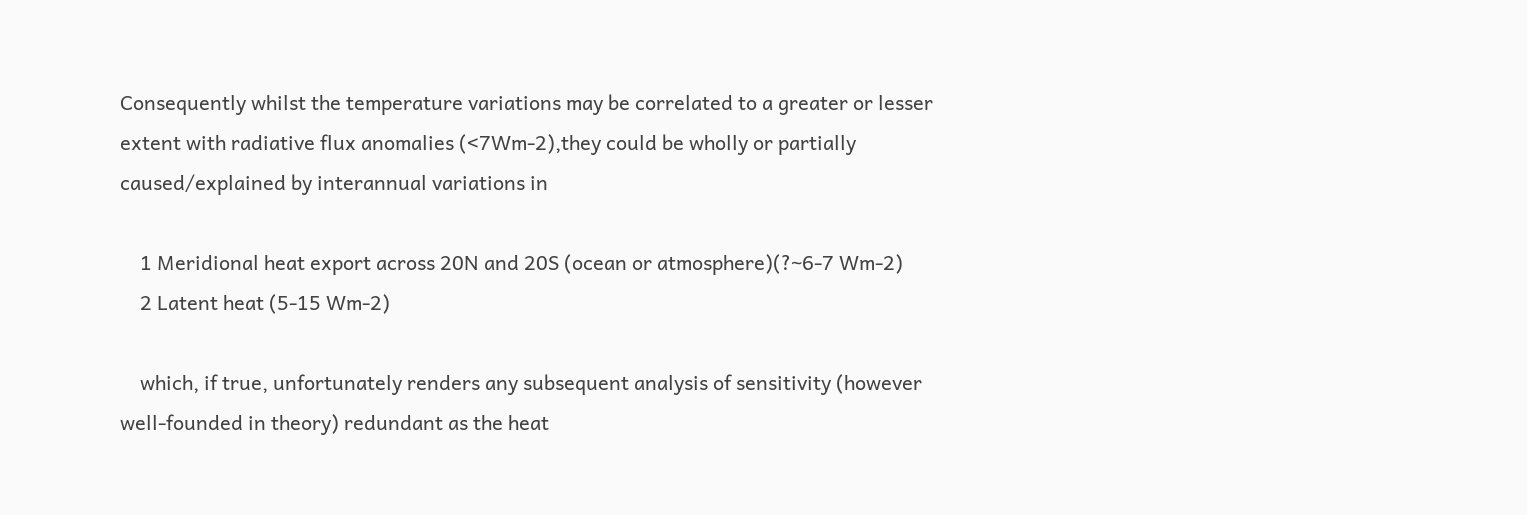Consequently whilst the temperature variations may be correlated to a greater or lesser extent with radiative flux anomalies (<7Wm-2),they could be wholly or partially caused/explained by interannual variations in

    1 Meridional heat export across 20N and 20S (ocean or atmosphere)(?~6-7 Wm-2)
    2 Latent heat (5-15 Wm-2)

    which, if true, unfortunately renders any subsequent analysis of sensitivity (however well-founded in theory) redundant as the heat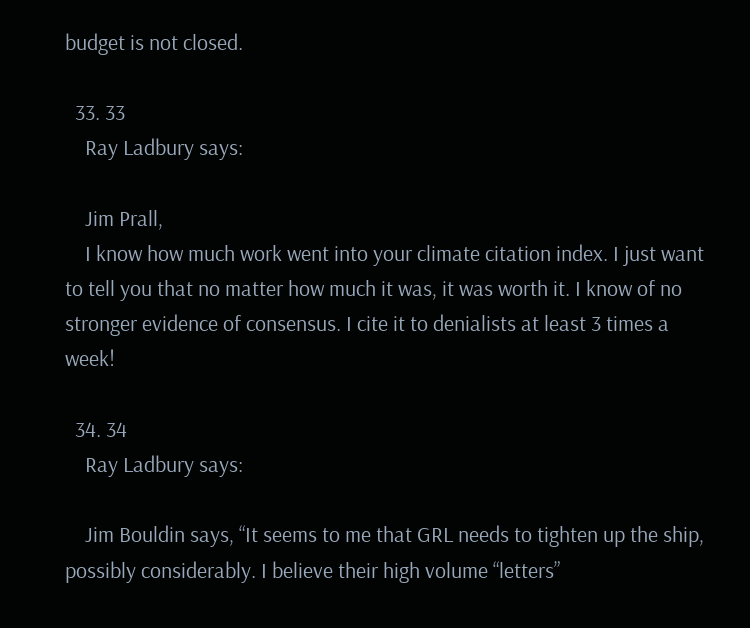budget is not closed.

  33. 33
    Ray Ladbury says:

    Jim Prall,
    I know how much work went into your climate citation index. I just want to tell you that no matter how much it was, it was worth it. I know of no stronger evidence of consensus. I cite it to denialists at least 3 times a week!

  34. 34
    Ray Ladbury says:

    Jim Bouldin says, “It seems to me that GRL needs to tighten up the ship, possibly considerably. I believe their high volume “letters”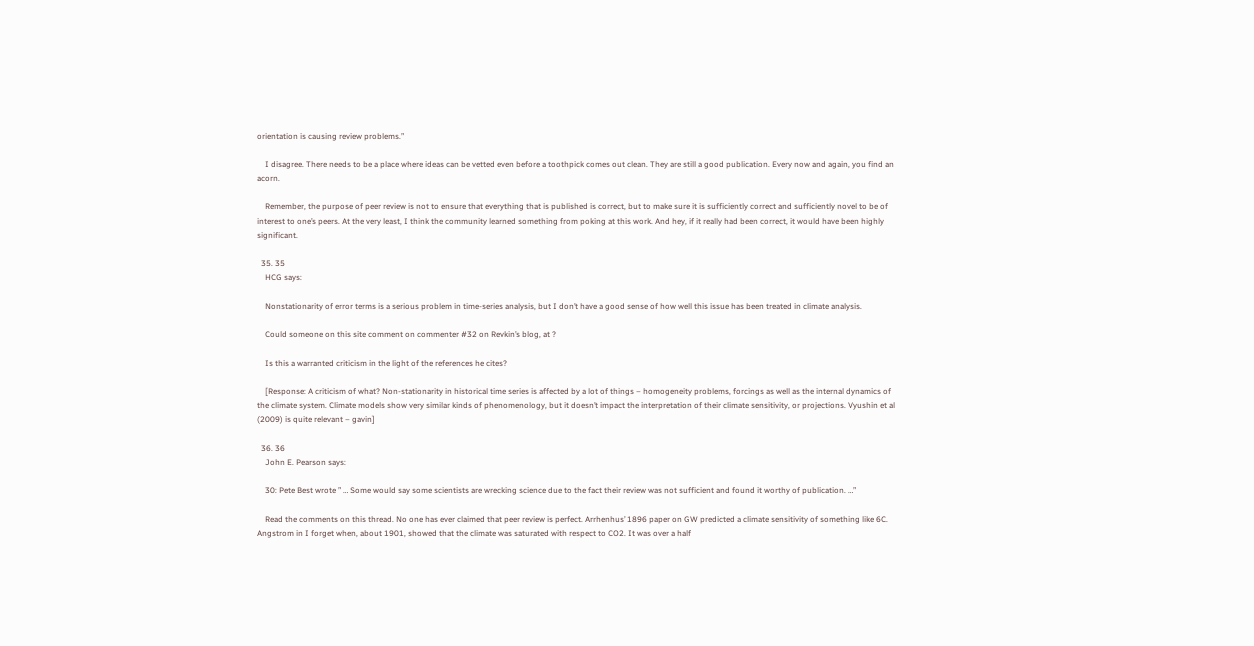orientation is causing review problems.”

    I disagree. There needs to be a place where ideas can be vetted even before a toothpick comes out clean. They are still a good publication. Every now and again, you find an acorn.

    Remember, the purpose of peer review is not to ensure that everything that is published is correct, but to make sure it is sufficiently correct and sufficiently novel to be of interest to one’s peers. At the very least, I think the community learned something from poking at this work. And hey, if it really had been correct, it would have been highly significant.

  35. 35
    HCG says:

    Nonstationarity of error terms is a serious problem in time-series analysis, but I don’t have a good sense of how well this issue has been treated in climate analysis.

    Could someone on this site comment on commenter #32 on Revkin’s blog, at ?

    Is this a warranted criticism in the light of the references he cites?

    [Response: A criticism of what? Non-stationarity in historical time series is affected by a lot of things – homogeneity problems, forcings as well as the internal dynamics of the climate system. Climate models show very similar kinds of phenomenology, but it doesn’t impact the interpretation of their climate sensitivity, or projections. Vyushin et al (2009) is quite relevant – gavin]

  36. 36
    John E. Pearson says:

    30: Pete Best wrote ” … Some would say some scientists are wrecking science due to the fact their review was not sufficient and found it worthy of publication. …”

    Read the comments on this thread. No one has ever claimed that peer review is perfect. Arrhenhus’ 1896 paper on GW predicted a climate sensitivity of something like 6C. Angstrom in I forget when, about 1901, showed that the climate was saturated with respect to CO2. It was over a half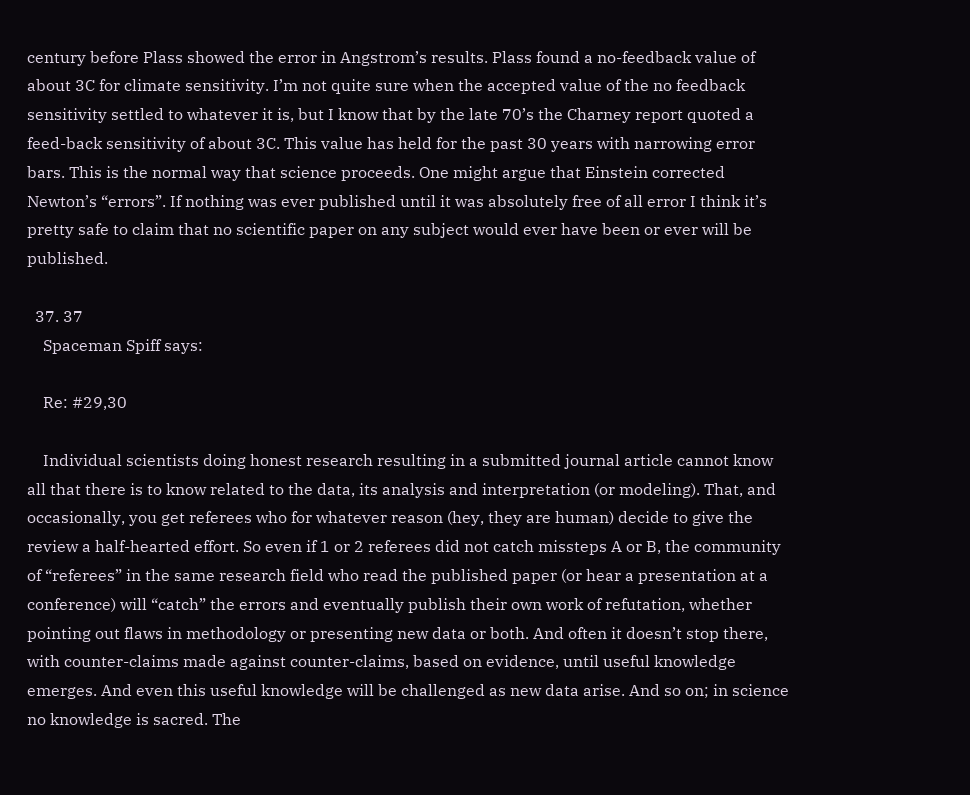century before Plass showed the error in Angstrom’s results. Plass found a no-feedback value of about 3C for climate sensitivity. I’m not quite sure when the accepted value of the no feedback sensitivity settled to whatever it is, but I know that by the late 70’s the Charney report quoted a feed-back sensitivity of about 3C. This value has held for the past 30 years with narrowing error bars. This is the normal way that science proceeds. One might argue that Einstein corrected Newton’s “errors”. If nothing was ever published until it was absolutely free of all error I think it’s pretty safe to claim that no scientific paper on any subject would ever have been or ever will be published.

  37. 37
    Spaceman Spiff says:

    Re: #29,30

    Individual scientists doing honest research resulting in a submitted journal article cannot know all that there is to know related to the data, its analysis and interpretation (or modeling). That, and occasionally, you get referees who for whatever reason (hey, they are human) decide to give the review a half-hearted effort. So even if 1 or 2 referees did not catch missteps A or B, the community of “referees” in the same research field who read the published paper (or hear a presentation at a conference) will “catch” the errors and eventually publish their own work of refutation, whether pointing out flaws in methodology or presenting new data or both. And often it doesn’t stop there, with counter-claims made against counter-claims, based on evidence, until useful knowledge emerges. And even this useful knowledge will be challenged as new data arise. And so on; in science no knowledge is sacred. The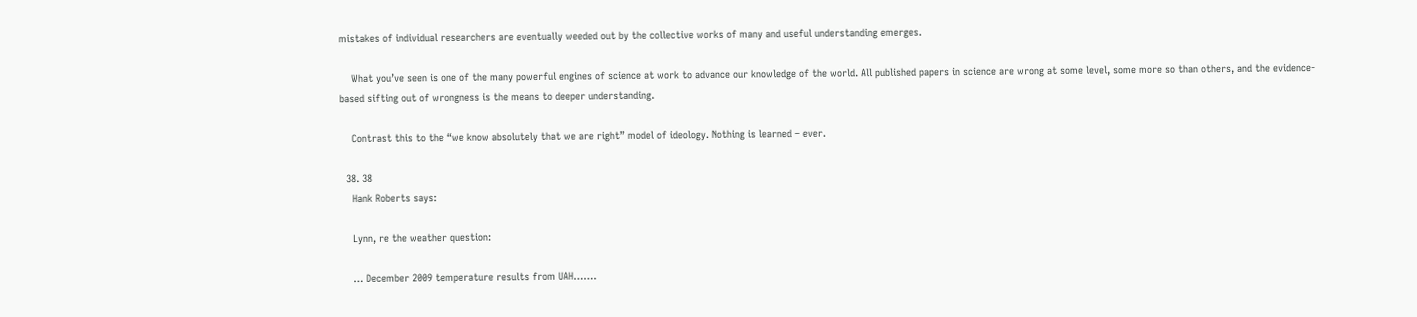mistakes of individual researchers are eventually weeded out by the collective works of many and useful understanding emerges.

    What you’ve seen is one of the many powerful engines of science at work to advance our knowledge of the world. All published papers in science are wrong at some level, some more so than others, and the evidence-based sifting out of wrongness is the means to deeper understanding.

    Contrast this to the “we know absolutely that we are right” model of ideology. Nothing is learned – ever.

  38. 38
    Hank Roberts says:

    Lynn, re the weather question:

    … December 2009 temperature results from UAH…….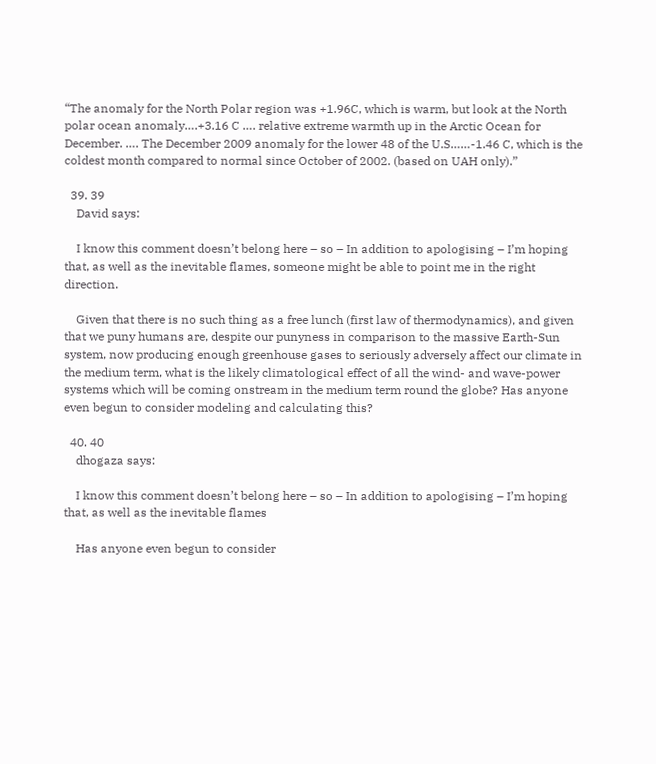“The anomaly for the North Polar region was +1.96C, which is warm, but look at the North polar ocean anomaly….+3.16 C …. relative extreme warmth up in the Arctic Ocean for December. …. The December 2009 anomaly for the lower 48 of the U.S……-1.46 C, which is the coldest month compared to normal since October of 2002. (based on UAH only).”

  39. 39
    David says:

    I know this comment doesn’t belong here – so – In addition to apologising – I’m hoping that, as well as the inevitable flames, someone might be able to point me in the right direction.

    Given that there is no such thing as a free lunch (first law of thermodynamics), and given that we puny humans are, despite our punyness in comparison to the massive Earth-Sun system, now producing enough greenhouse gases to seriously adversely affect our climate in the medium term, what is the likely climatological effect of all the wind- and wave-power systems which will be coming onstream in the medium term round the globe? Has anyone even begun to consider modeling and calculating this?

  40. 40
    dhogaza says:

    I know this comment doesn’t belong here – so – In addition to apologising – I’m hoping that, as well as the inevitable flames

    Has anyone even begun to consider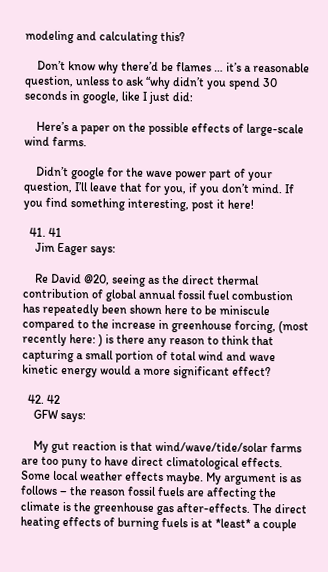modeling and calculating this?

    Don’t know why there’d be flames … it’s a reasonable question, unless to ask “why didn’t you spend 30 seconds in google, like I just did:

    Here’s a paper on the possible effects of large-scale wind farms.

    Didn’t google for the wave power part of your question, I’ll leave that for you, if you don’t mind. If you find something interesting, post it here!

  41. 41
    Jim Eager says:

    Re David @20, seeing as the direct thermal contribution of global annual fossil fuel combustion has repeatedly been shown here to be miniscule compared to the increase in greenhouse forcing, (most recently here: ) is there any reason to think that capturing a small portion of total wind and wave kinetic energy would a more significant effect?

  42. 42
    GFW says:

    My gut reaction is that wind/wave/tide/solar farms are too puny to have direct climatological effects. Some local weather effects maybe. My argument is as follows – the reason fossil fuels are affecting the climate is the greenhouse gas after-effects. The direct heating effects of burning fuels is at *least* a couple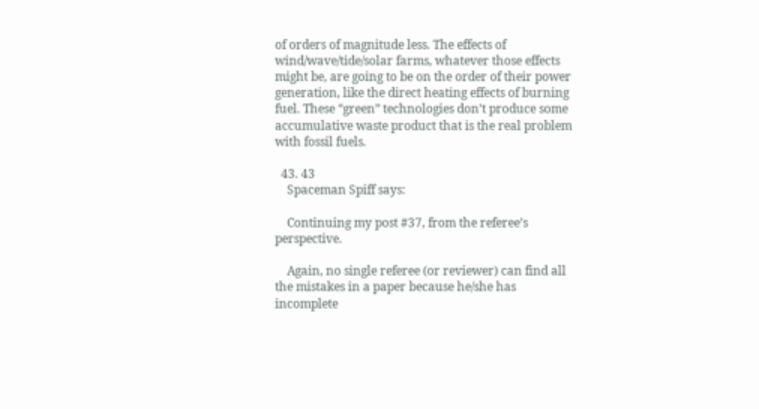of orders of magnitude less. The effects of wind/wave/tide/solar farms, whatever those effects might be, are going to be on the order of their power generation, like the direct heating effects of burning fuel. These “green” technologies don’t produce some accumulative waste product that is the real problem with fossil fuels.

  43. 43
    Spaceman Spiff says:

    Continuing my post #37, from the referee’s perspective.

    Again, no single referee (or reviewer) can find all the mistakes in a paper because he/she has incomplete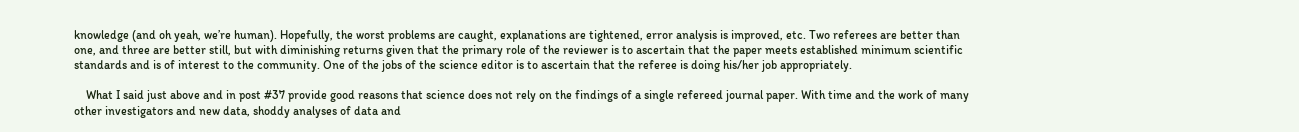knowledge (and oh yeah, we’re human). Hopefully, the worst problems are caught, explanations are tightened, error analysis is improved, etc. Two referees are better than one, and three are better still, but with diminishing returns given that the primary role of the reviewer is to ascertain that the paper meets established minimum scientific standards and is of interest to the community. One of the jobs of the science editor is to ascertain that the referee is doing his/her job appropriately.

    What I said just above and in post #37 provide good reasons that science does not rely on the findings of a single refereed journal paper. With time and the work of many other investigators and new data, shoddy analyses of data and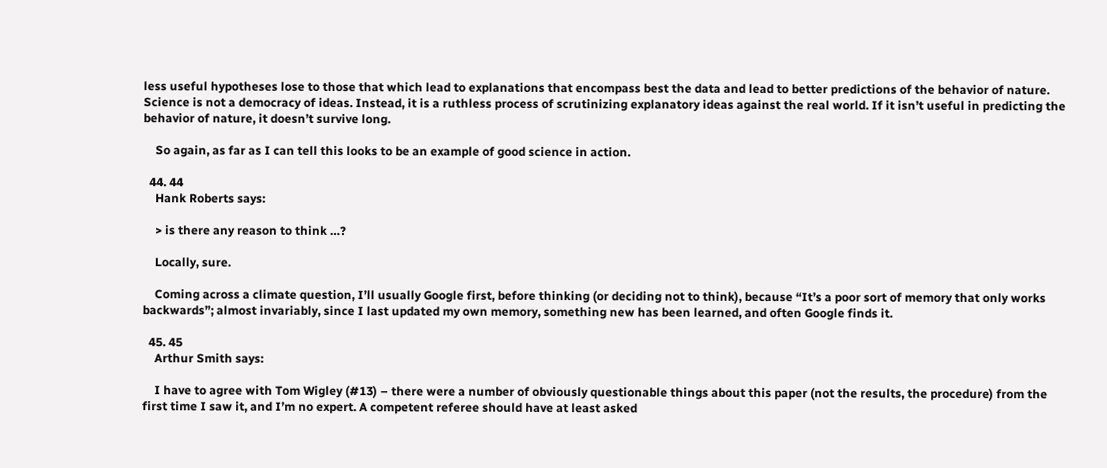less useful hypotheses lose to those that which lead to explanations that encompass best the data and lead to better predictions of the behavior of nature. Science is not a democracy of ideas. Instead, it is a ruthless process of scrutinizing explanatory ideas against the real world. If it isn’t useful in predicting the behavior of nature, it doesn’t survive long.

    So again, as far as I can tell this looks to be an example of good science in action.

  44. 44
    Hank Roberts says:

    > is there any reason to think …?

    Locally, sure.

    Coming across a climate question, I’ll usually Google first, before thinking (or deciding not to think), because “It’s a poor sort of memory that only works backwards”; almost invariably, since I last updated my own memory, something new has been learned, and often Google finds it.

  45. 45
    Arthur Smith says:

    I have to agree with Tom Wigley (#13) – there were a number of obviously questionable things about this paper (not the results, the procedure) from the first time I saw it, and I’m no expert. A competent referee should have at least asked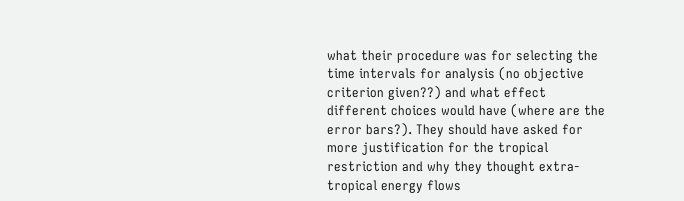what their procedure was for selecting the time intervals for analysis (no objective criterion given??) and what effect different choices would have (where are the error bars?). They should have asked for more justification for the tropical restriction and why they thought extra-tropical energy flows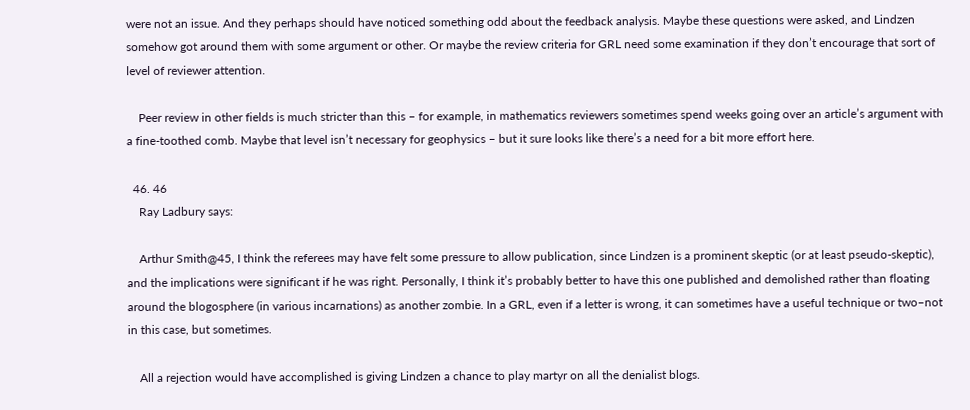were not an issue. And they perhaps should have noticed something odd about the feedback analysis. Maybe these questions were asked, and Lindzen somehow got around them with some argument or other. Or maybe the review criteria for GRL need some examination if they don’t encourage that sort of level of reviewer attention.

    Peer review in other fields is much stricter than this – for example, in mathematics reviewers sometimes spend weeks going over an article’s argument with a fine-toothed comb. Maybe that level isn’t necessary for geophysics – but it sure looks like there’s a need for a bit more effort here.

  46. 46
    Ray Ladbury says:

    Arthur Smith@45, I think the referees may have felt some pressure to allow publication, since Lindzen is a prominent skeptic (or at least pseudo-skeptic), and the implications were significant if he was right. Personally, I think it’s probably better to have this one published and demolished rather than floating around the blogosphere (in various incarnations) as another zombie. In a GRL, even if a letter is wrong, it can sometimes have a useful technique or two–not in this case, but sometimes.

    All a rejection would have accomplished is giving Lindzen a chance to play martyr on all the denialist blogs.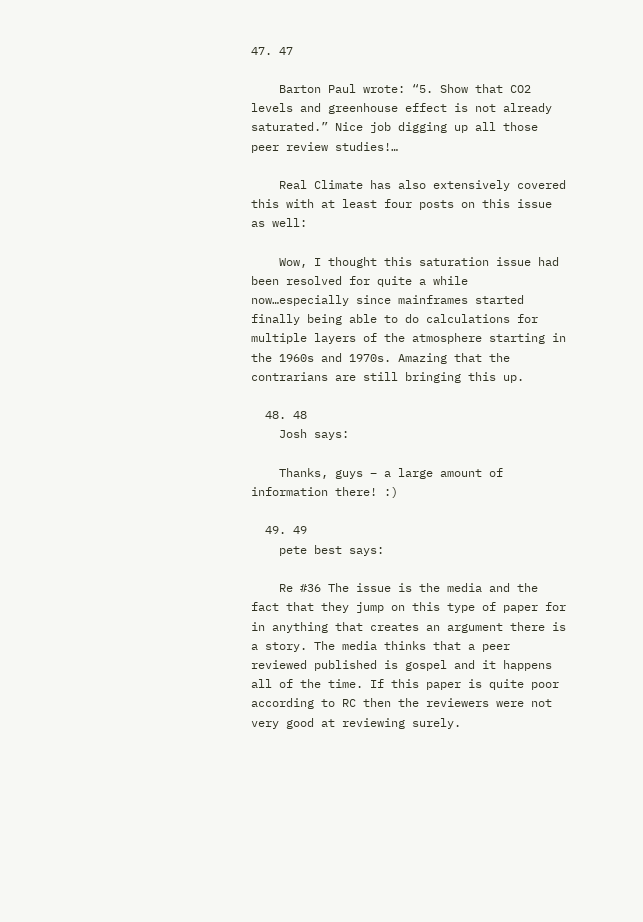47. 47

    Barton Paul wrote: “5. Show that CO2 levels and greenhouse effect is not already saturated.” Nice job digging up all those peer review studies!…

    Real Climate has also extensively covered this with at least four posts on this issue as well:

    Wow, I thought this saturation issue had been resolved for quite a while now…especially since mainframes started finally being able to do calculations for multiple layers of the atmosphere starting in the 1960s and 1970s. Amazing that the contrarians are still bringing this up.

  48. 48
    Josh says:

    Thanks, guys – a large amount of information there! :)

  49. 49
    pete best says:

    Re #36 The issue is the media and the fact that they jump on this type of paper for in anything that creates an argument there is a story. The media thinks that a peer reviewed published is gospel and it happens all of the time. If this paper is quite poor according to RC then the reviewers were not very good at reviewing surely.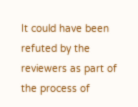It could have been refuted by the reviewers as part of the process of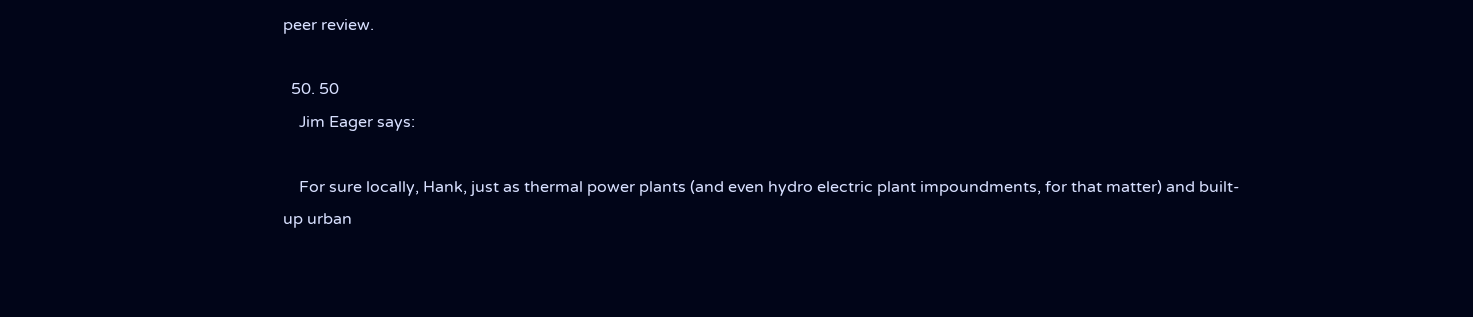peer review.

  50. 50
    Jim Eager says:

    For sure locally, Hank, just as thermal power plants (and even hydro electric plant impoundments, for that matter) and built-up urban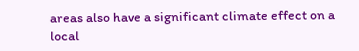areas also have a significant climate effect on a local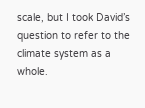scale, but I took David’s question to refer to the climate system as a whole.